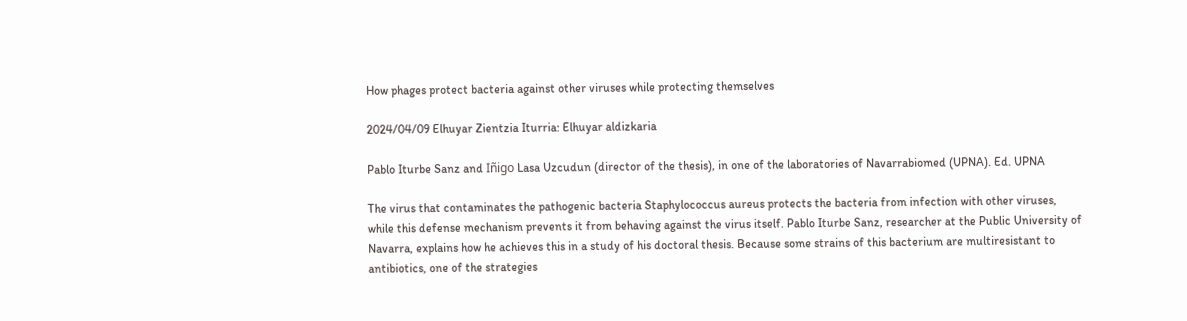How phages protect bacteria against other viruses while protecting themselves

2024/04/09 Elhuyar Zientzia Iturria: Elhuyar aldizkaria

Pablo Iturbe Sanz and Iñigo Lasa Uzcudun (director of the thesis), in one of the laboratories of Navarrabiomed (UPNA). Ed. UPNA

The virus that contaminates the pathogenic bacteria Staphylococcus aureus protects the bacteria from infection with other viruses, while this defense mechanism prevents it from behaving against the virus itself. Pablo Iturbe Sanz, researcher at the Public University of Navarra, explains how he achieves this in a study of his doctoral thesis. Because some strains of this bacterium are multiresistant to antibiotics, one of the strategies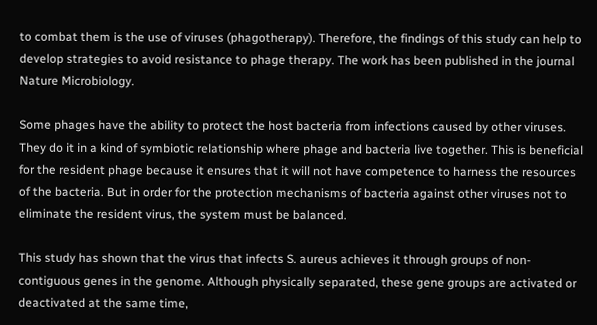to combat them is the use of viruses (phagotherapy). Therefore, the findings of this study can help to develop strategies to avoid resistance to phage therapy. The work has been published in the journal Nature Microbiology.

Some phages have the ability to protect the host bacteria from infections caused by other viruses. They do it in a kind of symbiotic relationship where phage and bacteria live together. This is beneficial for the resident phage because it ensures that it will not have competence to harness the resources of the bacteria. But in order for the protection mechanisms of bacteria against other viruses not to eliminate the resident virus, the system must be balanced.

This study has shown that the virus that infects S. aureus achieves it through groups of non-contiguous genes in the genome. Although physically separated, these gene groups are activated or deactivated at the same time,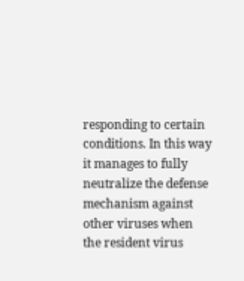responding to certain conditions. In this way it manages to fully neutralize the defense mechanism against other viruses when the resident virus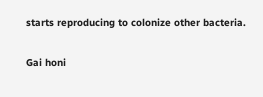starts reproducing to colonize other bacteria.

Gai honi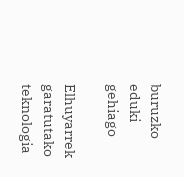buruzko eduki gehiago

Elhuyarrek garatutako teknologia